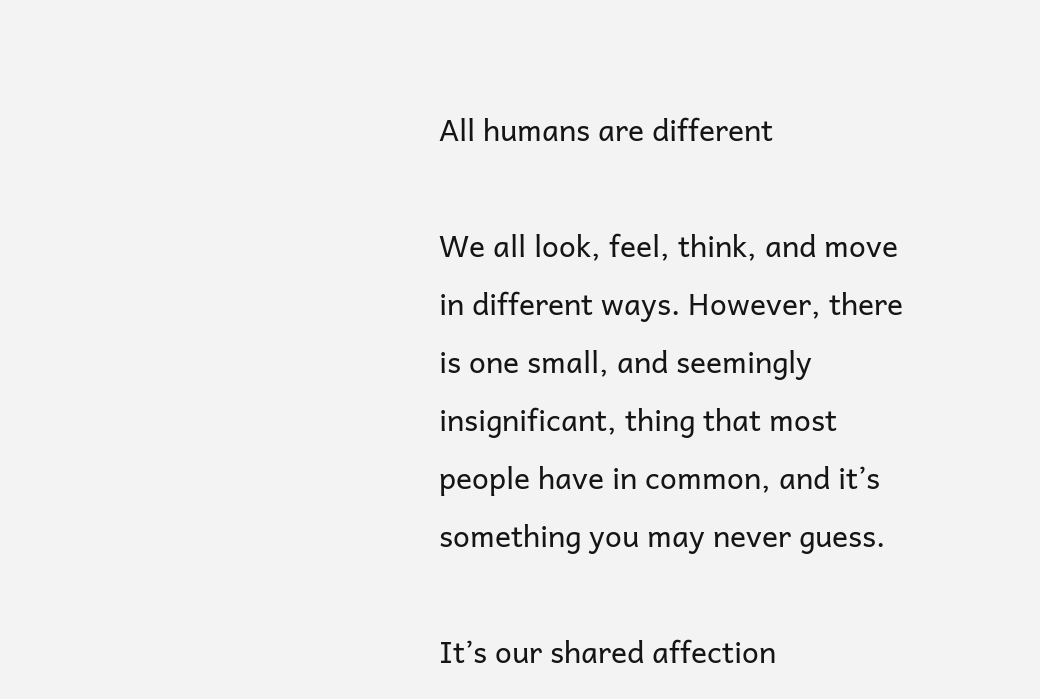All humans are different

We all look, feel, think, and move in different ways. However, there is one small, and seemingly insignificant, thing that most people have in common, and it’s something you may never guess.

It’s our shared affection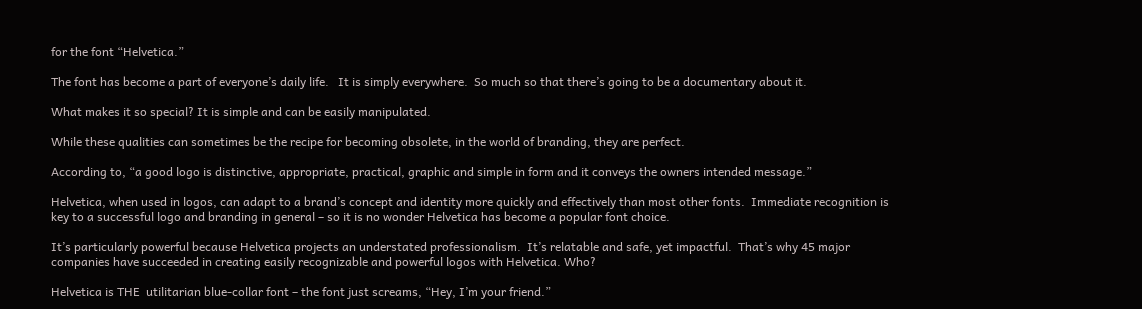for the font “Helvetica.”

The font has become a part of everyone’s daily life.   It is simply everywhere.  So much so that there’s going to be a documentary about it.

What makes it so special? It is simple and can be easily manipulated.

While these qualities can sometimes be the recipe for becoming obsolete, in the world of branding, they are perfect.

According to, “a good logo is distinctive, appropriate, practical, graphic and simple in form and it conveys the owners intended message.”

Helvetica, when used in logos, can adapt to a brand’s concept and identity more quickly and effectively than most other fonts.  Immediate recognition is key to a successful logo and branding in general – so it is no wonder Helvetica has become a popular font choice.

It’s particularly powerful because Helvetica projects an understated professionalism.  It’s relatable and safe, yet impactful.  That’s why 45 major companies have succeeded in creating easily recognizable and powerful logos with Helvetica. Who?

Helvetica is THE  utilitarian blue-collar font – the font just screams, “Hey, I’m your friend.”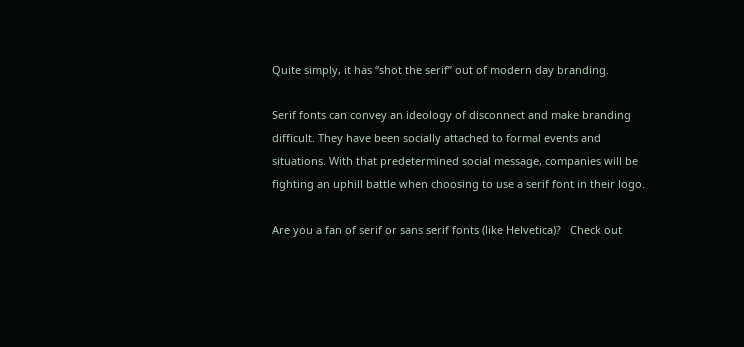Quite simply, it has “shot the serif” out of modern day branding.

Serif fonts can convey an ideology of disconnect and make branding difficult. They have been socially attached to formal events and situations. With that predetermined social message, companies will be fighting an uphill battle when choosing to use a serif font in their logo.

Are you a fan of serif or sans serif fonts (like Helvetica)?   Check out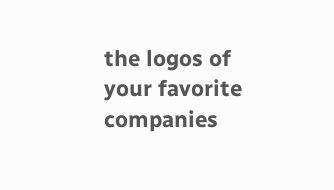the logos of your favorite companies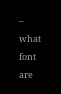– what font are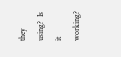they using?  Is it working?